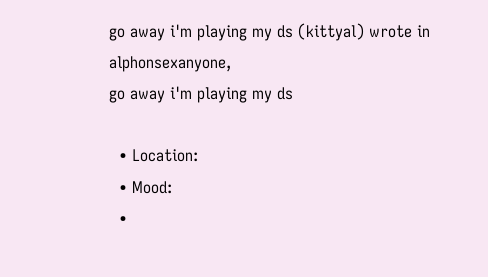go away i'm playing my ds (kittyal) wrote in alphonsexanyone,
go away i'm playing my ds

  • Location:
  • Mood:
  •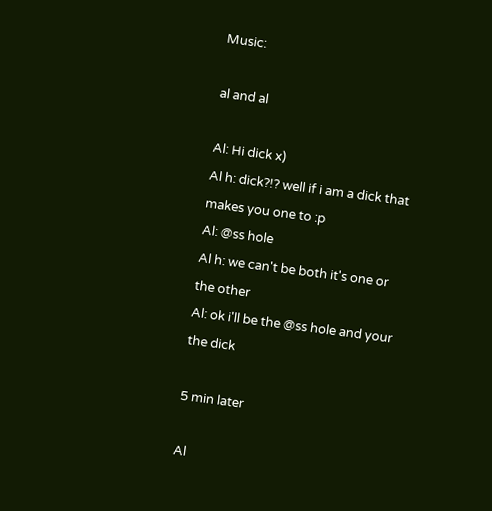Music:

al and al

Al: Hi dick x)
Al h: dick?!? well if i am a dick that makes you one to :p
Al: @ss hole
Al h: we can't be both it's one or the other
Al: ok i'll be the @ss hole and your the dick

5 min later

Al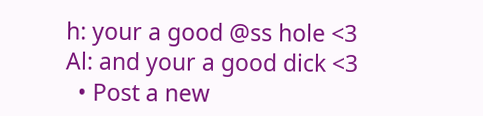h: your a good @ss hole <3
Al: and your a good dick <3
  • Post a new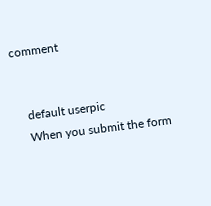comment


    default userpic
    When you submit the form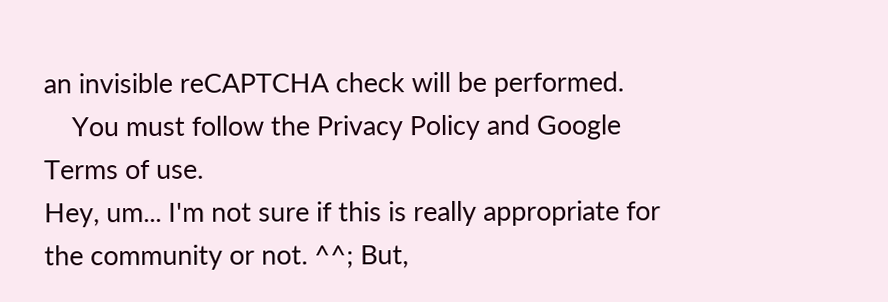an invisible reCAPTCHA check will be performed.
    You must follow the Privacy Policy and Google Terms of use.
Hey, um... I'm not sure if this is really appropriate for the community or not. ^^; But,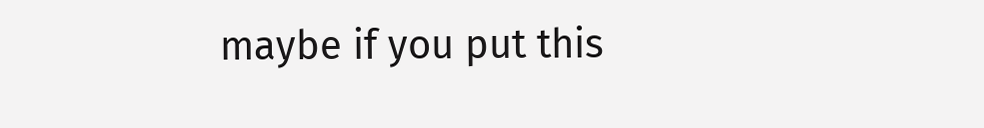maybe if you put this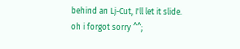behind an Lj-Cut, I'll let it slide.
oh i forgot sorry ^^;